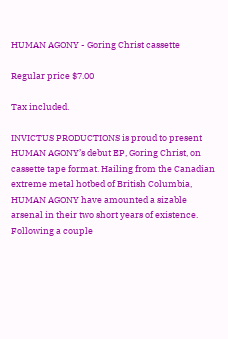HUMAN AGONY - Goring Christ cassette

Regular price $7.00

Tax included.

INVICTUS PRODUCTIONS is proud to present HUMAN AGONY’s debut EP, Goring Christ, on cassette tape format. Hailing from the Canadian extreme metal hotbed of British Columbia, HUMAN AGONY have amounted a sizable arsenal in their two short years of existence. Following a couple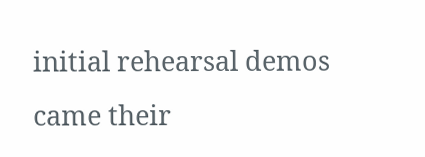initial rehearsal demos came their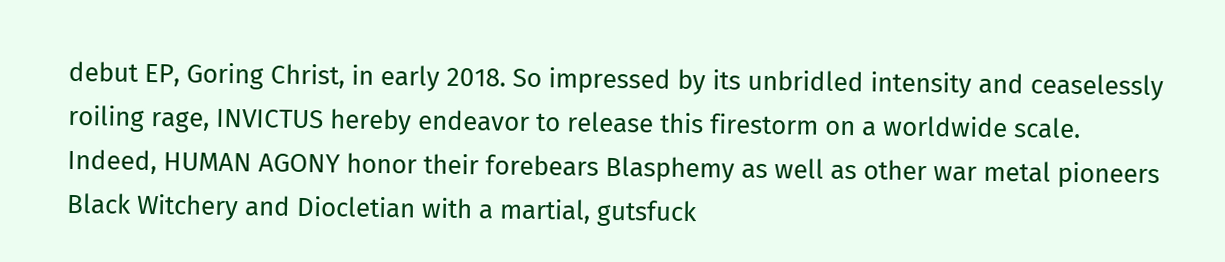debut EP, Goring Christ, in early 2018. So impressed by its unbridled intensity and ceaselessly roiling rage, INVICTUS hereby endeavor to release this firestorm on a worldwide scale. Indeed, HUMAN AGONY honor their forebears Blasphemy as well as other war metal pioneers Black Witchery and Diocletian with a martial, gutsfuck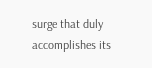surge that duly accomplishes its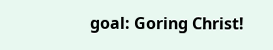goal: Goring Christ!